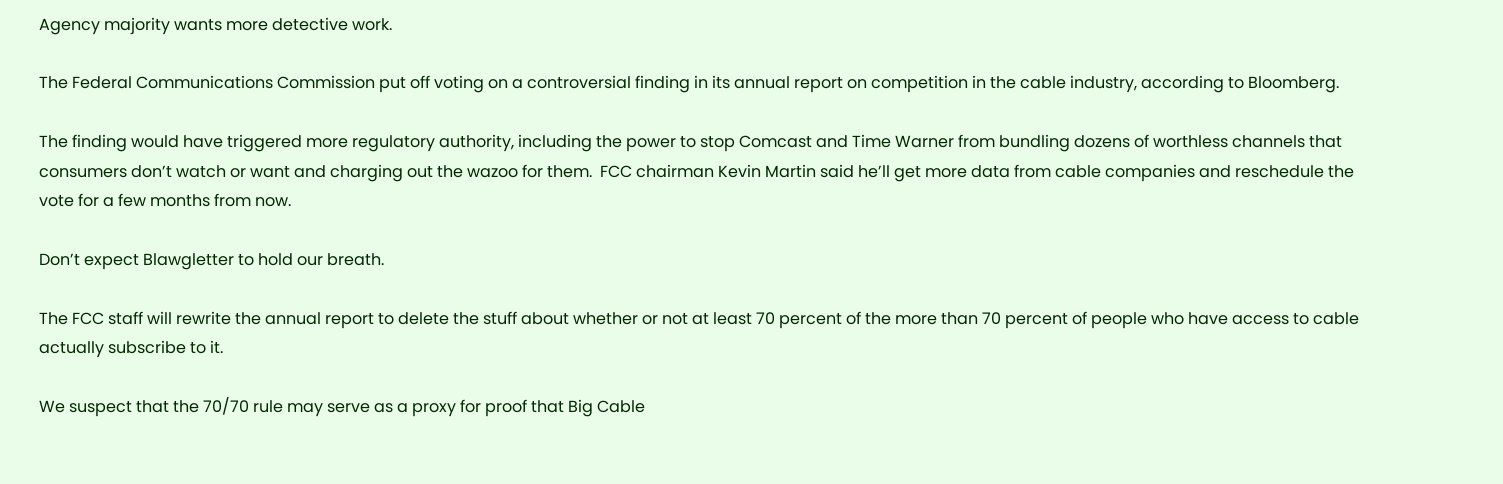Agency majority wants more detective work.

The Federal Communications Commission put off voting on a controversial finding in its annual report on competition in the cable industry, according to Bloomberg.

The finding would have triggered more regulatory authority, including the power to stop Comcast and Time Warner from bundling dozens of worthless channels that consumers don’t watch or want and charging out the wazoo for them.  FCC chairman Kevin Martin said he’ll get more data from cable companies and reschedule the vote for a few months from now.

Don’t expect Blawgletter to hold our breath.

The FCC staff will rewrite the annual report to delete the stuff about whether or not at least 70 percent of the more than 70 percent of people who have access to cable actually subscribe to it.

We suspect that the 70/70 rule may serve as a proxy for proof that Big Cable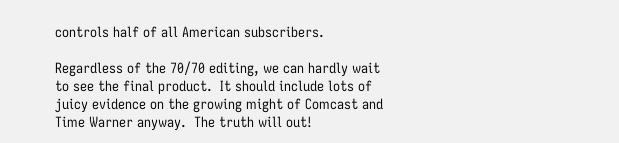controls half of all American subscribers.

Regardless of the 70/70 editing, we can hardly wait to see the final product.  It should include lots of juicy evidence on the growing might of Comcast and Time Warner anyway.  The truth will out!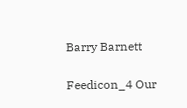Barry Barnett

Feedicon_4 Our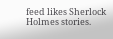feed likes Sherlock Holmes stories.